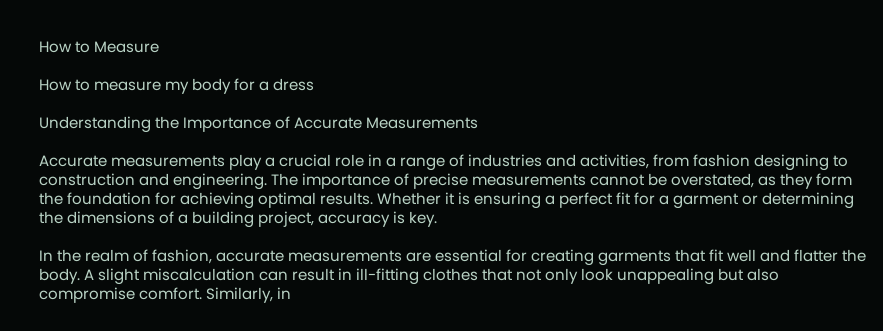How to Measure

How to measure my body for a dress

Understanding the Importance of Accurate Measurements

Accurate measurements play a crucial role in a range of industries and activities, from fashion designing to construction and engineering. The importance of precise measurements cannot be overstated, as they form the foundation for achieving optimal results. Whether it is ensuring a perfect fit for a garment or determining the dimensions of a building project, accuracy is key.

In the realm of fashion, accurate measurements are essential for creating garments that fit well and flatter the body. A slight miscalculation can result in ill-fitting clothes that not only look unappealing but also compromise comfort. Similarly, in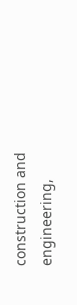construction and engineering,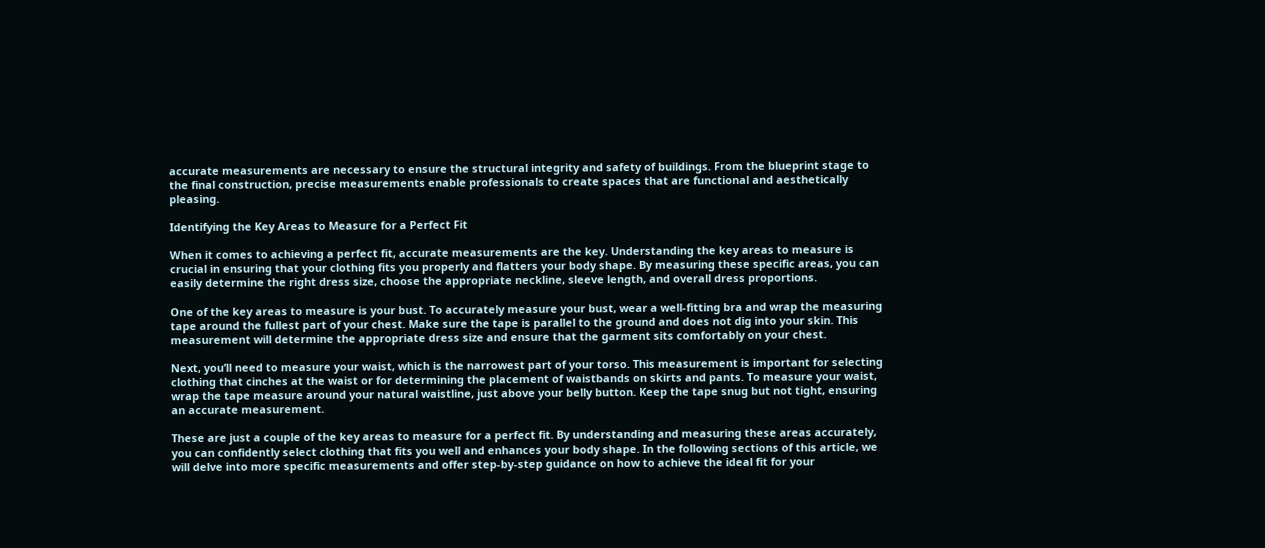accurate measurements are necessary to ensure the structural integrity and safety of buildings. From the blueprint stage to the final construction, precise measurements enable professionals to create spaces that are functional and aesthetically pleasing.

Identifying the Key Areas to Measure for a Perfect Fit

When it comes to achieving a perfect fit, accurate measurements are the key. Understanding the key areas to measure is crucial in ensuring that your clothing fits you properly and flatters your body shape. By measuring these specific areas, you can easily determine the right dress size, choose the appropriate neckline, sleeve length, and overall dress proportions.

One of the key areas to measure is your bust. To accurately measure your bust, wear a well-fitting bra and wrap the measuring tape around the fullest part of your chest. Make sure the tape is parallel to the ground and does not dig into your skin. This measurement will determine the appropriate dress size and ensure that the garment sits comfortably on your chest.

Next, you’ll need to measure your waist, which is the narrowest part of your torso. This measurement is important for selecting clothing that cinches at the waist or for determining the placement of waistbands on skirts and pants. To measure your waist, wrap the tape measure around your natural waistline, just above your belly button. Keep the tape snug but not tight, ensuring an accurate measurement.

These are just a couple of the key areas to measure for a perfect fit. By understanding and measuring these areas accurately, you can confidently select clothing that fits you well and enhances your body shape. In the following sections of this article, we will delve into more specific measurements and offer step-by-step guidance on how to achieve the ideal fit for your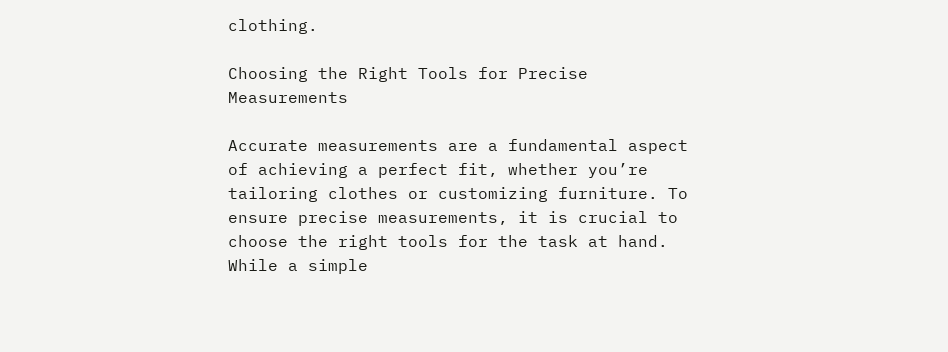clothing.

Choosing the Right Tools for Precise Measurements

Accurate measurements are a fundamental aspect of achieving a perfect fit, whether you’re tailoring clothes or customizing furniture. To ensure precise measurements, it is crucial to choose the right tools for the task at hand. While a simple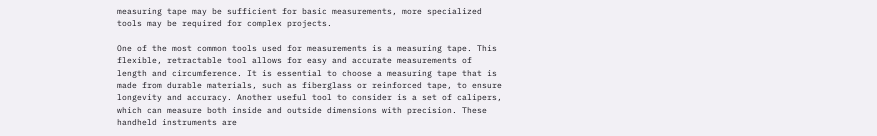measuring tape may be sufficient for basic measurements, more specialized tools may be required for complex projects.

One of the most common tools used for measurements is a measuring tape. This flexible, retractable tool allows for easy and accurate measurements of length and circumference. It is essential to choose a measuring tape that is made from durable materials, such as fiberglass or reinforced tape, to ensure longevity and accuracy. Another useful tool to consider is a set of calipers, which can measure both inside and outside dimensions with precision. These handheld instruments are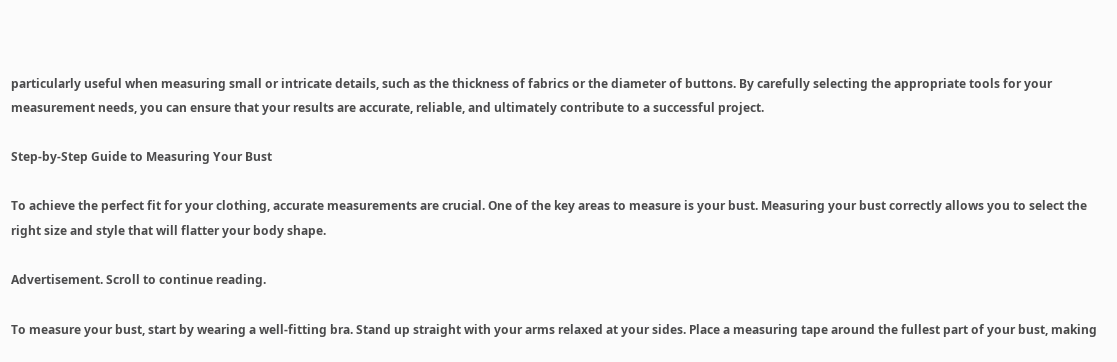particularly useful when measuring small or intricate details, such as the thickness of fabrics or the diameter of buttons. By carefully selecting the appropriate tools for your measurement needs, you can ensure that your results are accurate, reliable, and ultimately contribute to a successful project.

Step-by-Step Guide to Measuring Your Bust

To achieve the perfect fit for your clothing, accurate measurements are crucial. One of the key areas to measure is your bust. Measuring your bust correctly allows you to select the right size and style that will flatter your body shape.

Advertisement. Scroll to continue reading.

To measure your bust, start by wearing a well-fitting bra. Stand up straight with your arms relaxed at your sides. Place a measuring tape around the fullest part of your bust, making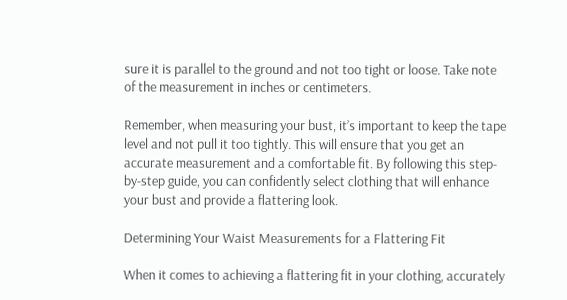sure it is parallel to the ground and not too tight or loose. Take note of the measurement in inches or centimeters.

Remember, when measuring your bust, it’s important to keep the tape level and not pull it too tightly. This will ensure that you get an accurate measurement and a comfortable fit. By following this step-by-step guide, you can confidently select clothing that will enhance your bust and provide a flattering look.

Determining Your Waist Measurements for a Flattering Fit

When it comes to achieving a flattering fit in your clothing, accurately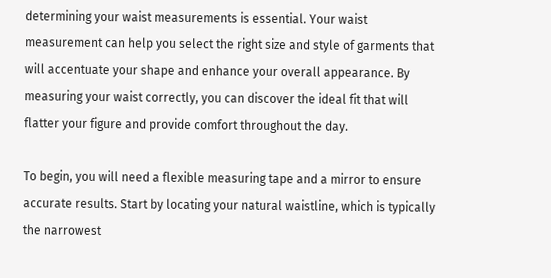determining your waist measurements is essential. Your waist measurement can help you select the right size and style of garments that will accentuate your shape and enhance your overall appearance. By measuring your waist correctly, you can discover the ideal fit that will flatter your figure and provide comfort throughout the day.

To begin, you will need a flexible measuring tape and a mirror to ensure accurate results. Start by locating your natural waistline, which is typically the narrowest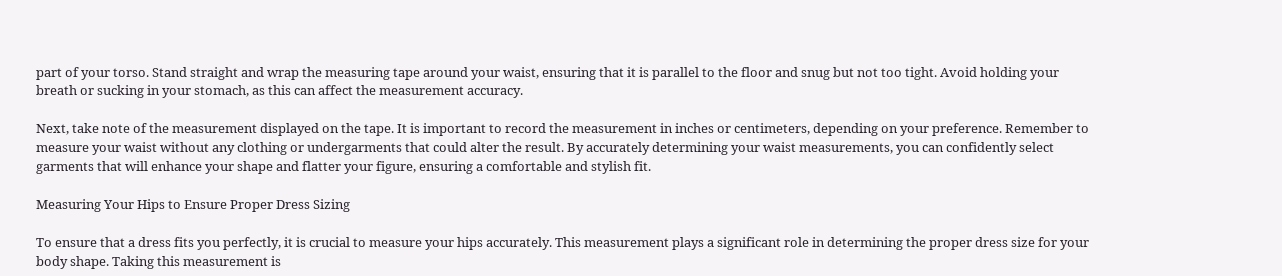part of your torso. Stand straight and wrap the measuring tape around your waist, ensuring that it is parallel to the floor and snug but not too tight. Avoid holding your breath or sucking in your stomach, as this can affect the measurement accuracy.

Next, take note of the measurement displayed on the tape. It is important to record the measurement in inches or centimeters, depending on your preference. Remember to measure your waist without any clothing or undergarments that could alter the result. By accurately determining your waist measurements, you can confidently select garments that will enhance your shape and flatter your figure, ensuring a comfortable and stylish fit.

Measuring Your Hips to Ensure Proper Dress Sizing

To ensure that a dress fits you perfectly, it is crucial to measure your hips accurately. This measurement plays a significant role in determining the proper dress size for your body shape. Taking this measurement is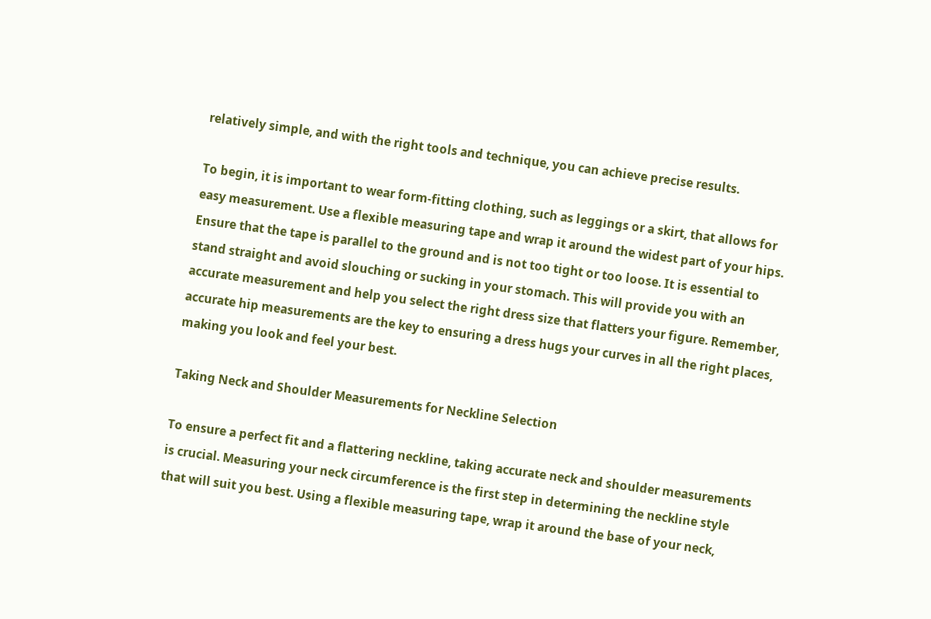relatively simple, and with the right tools and technique, you can achieve precise results.

To begin, it is important to wear form-fitting clothing, such as leggings or a skirt, that allows for easy measurement. Use a flexible measuring tape and wrap it around the widest part of your hips. Ensure that the tape is parallel to the ground and is not too tight or too loose. It is essential to stand straight and avoid slouching or sucking in your stomach. This will provide you with an accurate measurement and help you select the right dress size that flatters your figure. Remember, accurate hip measurements are the key to ensuring a dress hugs your curves in all the right places, making you look and feel your best.

Taking Neck and Shoulder Measurements for Neckline Selection

To ensure a perfect fit and a flattering neckline, taking accurate neck and shoulder measurements is crucial. Measuring your neck circumference is the first step in determining the neckline style that will suit you best. Using a flexible measuring tape, wrap it around the base of your neck,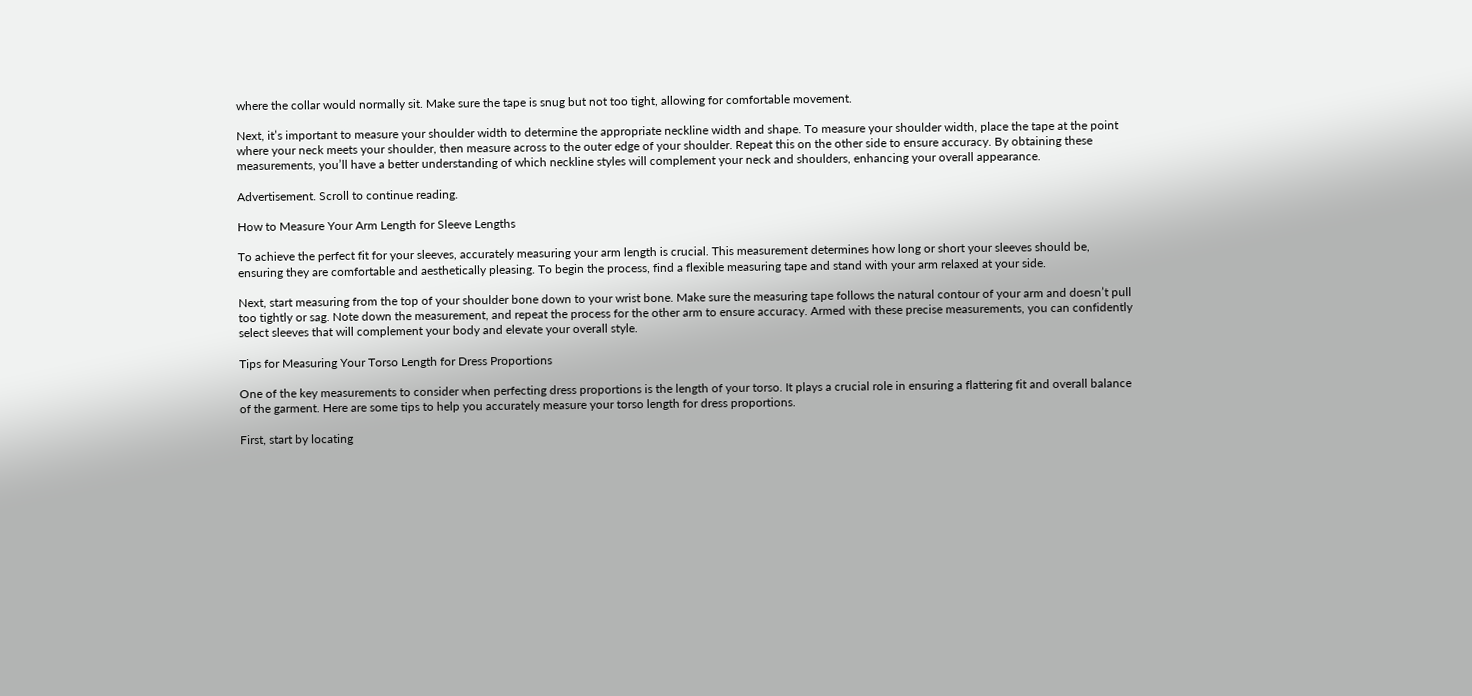where the collar would normally sit. Make sure the tape is snug but not too tight, allowing for comfortable movement.

Next, it’s important to measure your shoulder width to determine the appropriate neckline width and shape. To measure your shoulder width, place the tape at the point where your neck meets your shoulder, then measure across to the outer edge of your shoulder. Repeat this on the other side to ensure accuracy. By obtaining these measurements, you’ll have a better understanding of which neckline styles will complement your neck and shoulders, enhancing your overall appearance.

Advertisement. Scroll to continue reading.

How to Measure Your Arm Length for Sleeve Lengths

To achieve the perfect fit for your sleeves, accurately measuring your arm length is crucial. This measurement determines how long or short your sleeves should be, ensuring they are comfortable and aesthetically pleasing. To begin the process, find a flexible measuring tape and stand with your arm relaxed at your side.

Next, start measuring from the top of your shoulder bone down to your wrist bone. Make sure the measuring tape follows the natural contour of your arm and doesn’t pull too tightly or sag. Note down the measurement, and repeat the process for the other arm to ensure accuracy. Armed with these precise measurements, you can confidently select sleeves that will complement your body and elevate your overall style.

Tips for Measuring Your Torso Length for Dress Proportions

One of the key measurements to consider when perfecting dress proportions is the length of your torso. It plays a crucial role in ensuring a flattering fit and overall balance of the garment. Here are some tips to help you accurately measure your torso length for dress proportions.

First, start by locating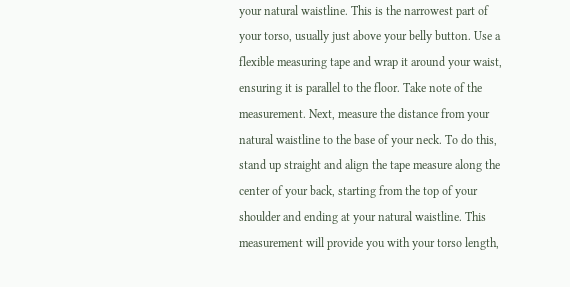your natural waistline. This is the narrowest part of your torso, usually just above your belly button. Use a flexible measuring tape and wrap it around your waist, ensuring it is parallel to the floor. Take note of the measurement. Next, measure the distance from your natural waistline to the base of your neck. To do this, stand up straight and align the tape measure along the center of your back, starting from the top of your shoulder and ending at your natural waistline. This measurement will provide you with your torso length,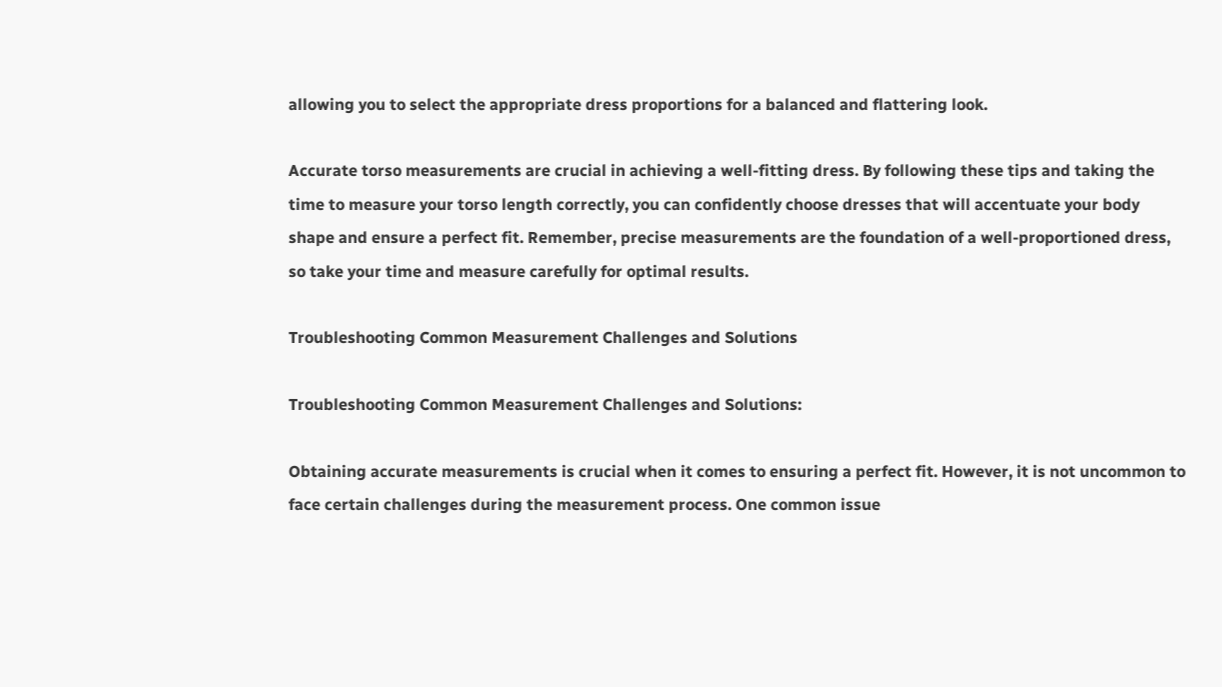allowing you to select the appropriate dress proportions for a balanced and flattering look.

Accurate torso measurements are crucial in achieving a well-fitting dress. By following these tips and taking the time to measure your torso length correctly, you can confidently choose dresses that will accentuate your body shape and ensure a perfect fit. Remember, precise measurements are the foundation of a well-proportioned dress, so take your time and measure carefully for optimal results.

Troubleshooting Common Measurement Challenges and Solutions

Troubleshooting Common Measurement Challenges and Solutions:

Obtaining accurate measurements is crucial when it comes to ensuring a perfect fit. However, it is not uncommon to face certain challenges during the measurement process. One common issue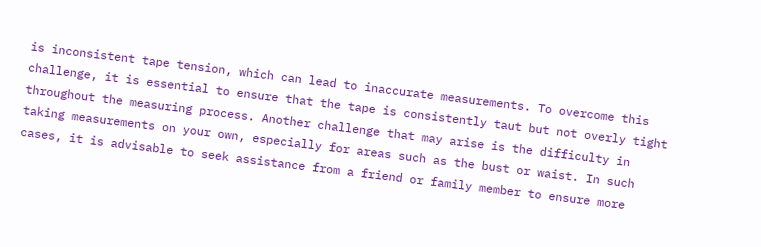is inconsistent tape tension, which can lead to inaccurate measurements. To overcome this challenge, it is essential to ensure that the tape is consistently taut but not overly tight throughout the measuring process. Another challenge that may arise is the difficulty in taking measurements on your own, especially for areas such as the bust or waist. In such cases, it is advisable to seek assistance from a friend or family member to ensure more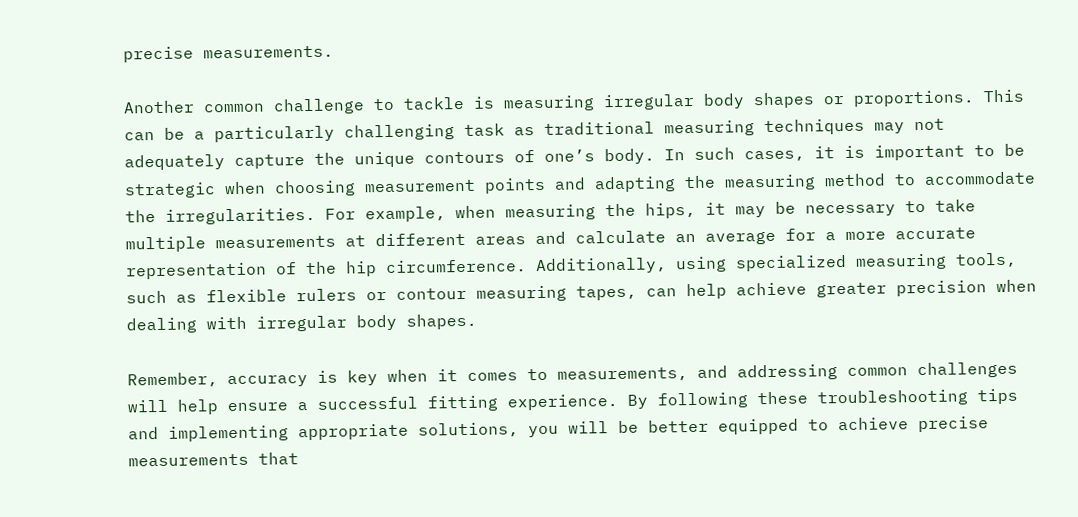precise measurements.

Another common challenge to tackle is measuring irregular body shapes or proportions. This can be a particularly challenging task as traditional measuring techniques may not adequately capture the unique contours of one’s body. In such cases, it is important to be strategic when choosing measurement points and adapting the measuring method to accommodate the irregularities. For example, when measuring the hips, it may be necessary to take multiple measurements at different areas and calculate an average for a more accurate representation of the hip circumference. Additionally, using specialized measuring tools, such as flexible rulers or contour measuring tapes, can help achieve greater precision when dealing with irregular body shapes.

Remember, accuracy is key when it comes to measurements, and addressing common challenges will help ensure a successful fitting experience. By following these troubleshooting tips and implementing appropriate solutions, you will be better equipped to achieve precise measurements that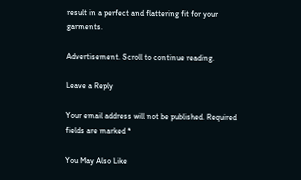result in a perfect and flattering fit for your garments.

Advertisement. Scroll to continue reading.

Leave a Reply

Your email address will not be published. Required fields are marked *

You May Also Like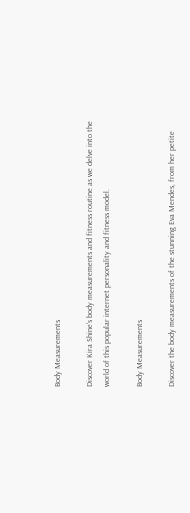Body Measurements

Discover Kira Shine's body measurements and fitness routine as we delve into the world of this popular internet personality and fitness model.

Body Measurements

Discover the body measurements of the stunning Eva Mendes, from her petite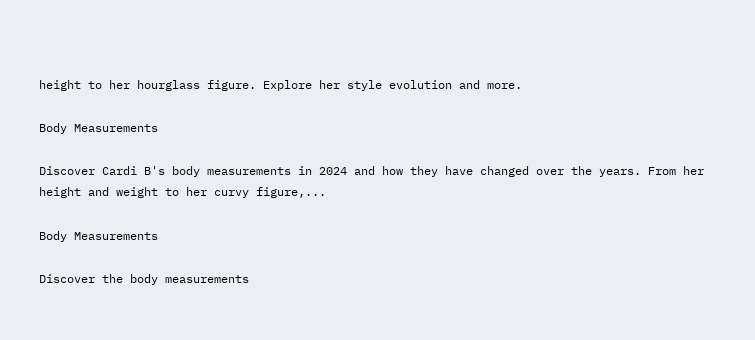height to her hourglass figure. Explore her style evolution and more.

Body Measurements

Discover Cardi B's body measurements in 2024 and how they have changed over the years. From her height and weight to her curvy figure,...

Body Measurements

Discover the body measurements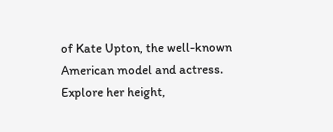of Kate Upton, the well-known American model and actress. Explore her height,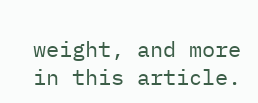weight, and more in this article.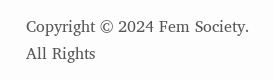Copyright © 2024 Fem Society. All Rights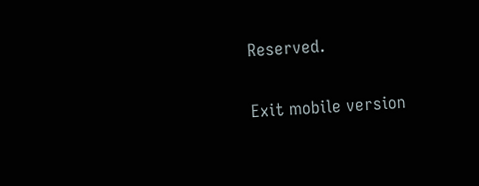Reserved.

Exit mobile version